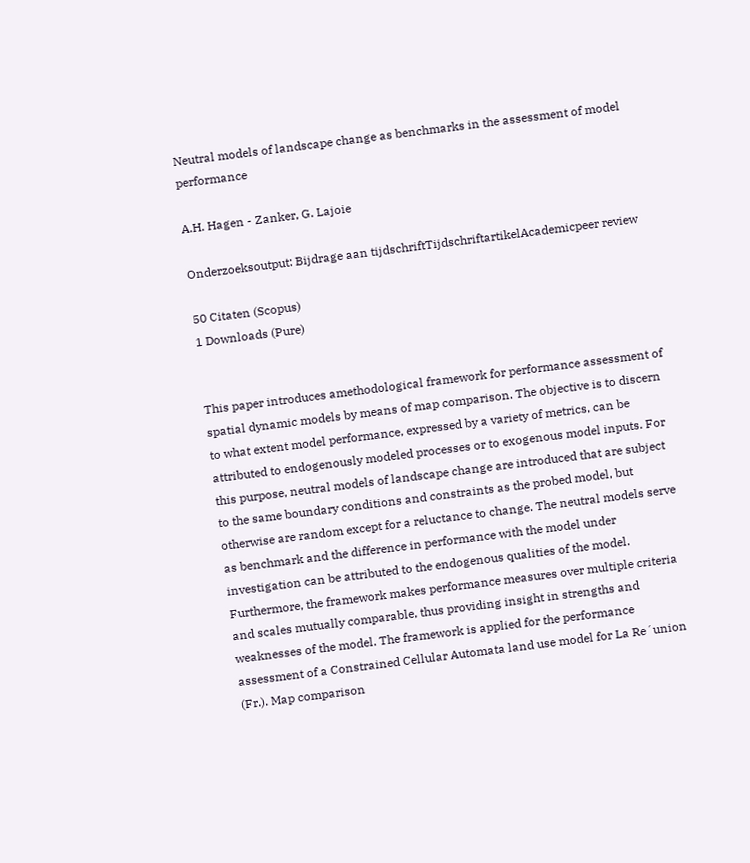Neutral models of landscape change as benchmarks in the assessment of model performance

A.H. Hagen - Zanker, G. Lajoie

Onderzoeksoutput: Bijdrage aan tijdschriftTijdschriftartikelAcademicpeer review

50 Citaten (Scopus)
1 Downloads (Pure)


This paper introduces amethodological framework for performance assessment of spatial dynamic models by means of map comparison. The objective is to discern to what extent model performance, expressed by a variety of metrics, can be attributed to endogenously modeled processes or to exogenous model inputs. For this purpose, neutral models of landscape change are introduced that are subject to the same boundary conditions and constraints as the probed model, but otherwise are random except for a reluctance to change. The neutral models serve as benchmark and the difference in performance with the model under investigation can be attributed to the endogenous qualities of the model. Furthermore, the framework makes performance measures over multiple criteria and scales mutually comparable, thus providing insight in strengths and weaknesses of the model. The framework is applied for the performance assessment of a Constrained Cellular Automata land use model for La Re´union (Fr.). Map comparison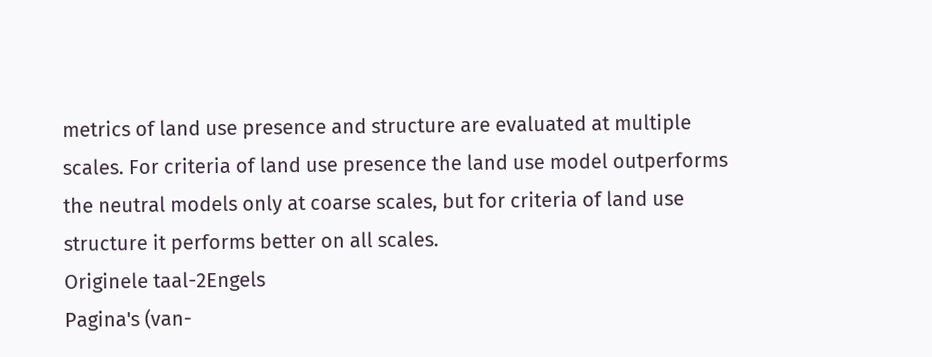metrics of land use presence and structure are evaluated at multiple scales. For criteria of land use presence the land use model outperforms the neutral models only at coarse scales, but for criteria of land use structure it performs better on all scales.
Originele taal-2Engels
Pagina's (van-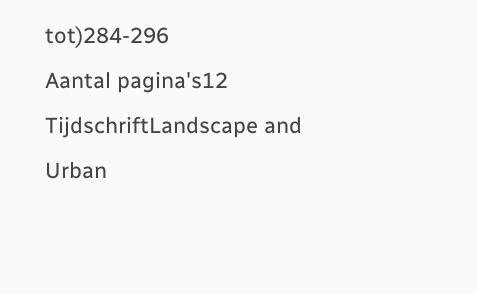tot)284-296
Aantal pagina's12
TijdschriftLandscape and Urban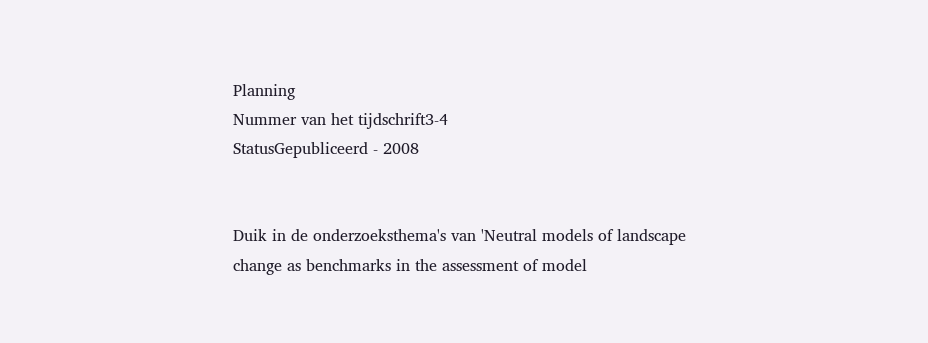Planning
Nummer van het tijdschrift3-4
StatusGepubliceerd - 2008


Duik in de onderzoeksthema's van 'Neutral models of landscape change as benchmarks in the assessment of model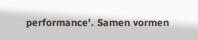performance'. Samen vormen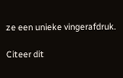ze een unieke vingerafdruk.

Citeer dit